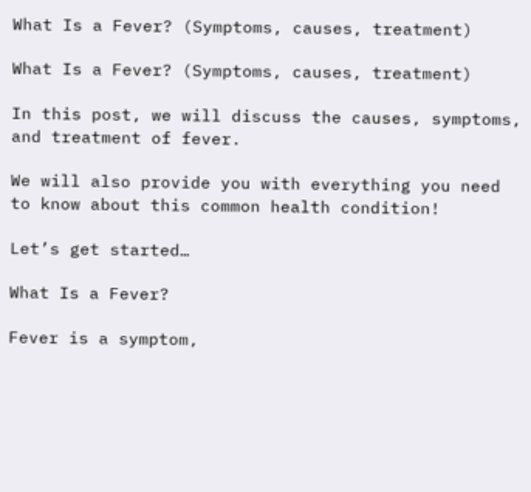What Is a Fever? (Symptoms, causes, treatment)

What Is a Fever? (Symptoms, causes, treatment)

In this post, we will discuss the causes, symptoms, and treatment of fever.

We will also provide you with everything you need to know about this common health condition!

Let’s get started…

What Is a Fever?

Fever is a symptom,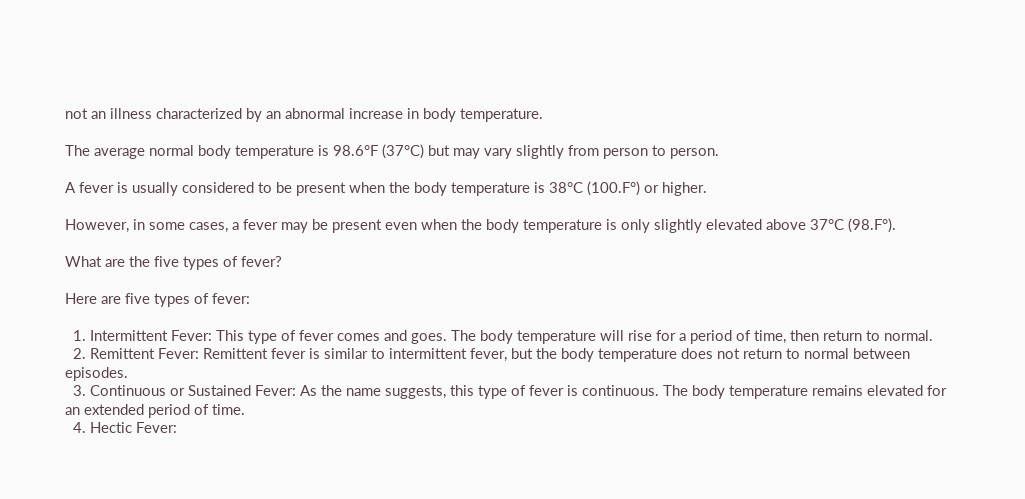not an illness characterized by an abnormal increase in body temperature.

The average normal body temperature is 98.6°F (37°C) but may vary slightly from person to person.

A fever is usually considered to be present when the body temperature is 38°C (100.F°) or higher.

However, in some cases, a fever may be present even when the body temperature is only slightly elevated above 37°C (98.F°).

What are the five types of fever?

Here are five types of fever:

  1. Intermittent Fever: This type of fever comes and goes. The body temperature will rise for a period of time, then return to normal.
  2. Remittent Fever: Remittent fever is similar to intermittent fever, but the body temperature does not return to normal between episodes.
  3. Continuous or Sustained Fever: As the name suggests, this type of fever is continuous. The body temperature remains elevated for an extended period of time.
  4. Hectic Fever: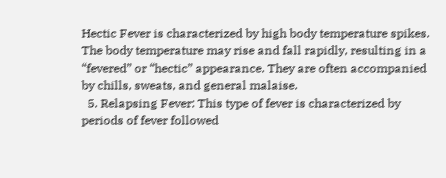Hectic Fever is characterized by high body temperature spikes. The body temperature may rise and fall rapidly, resulting in a “fevered” or “hectic” appearance. They are often accompanied by chills, sweats, and general malaise.
  5. Relapsing Fever: This type of fever is characterized by periods of fever followed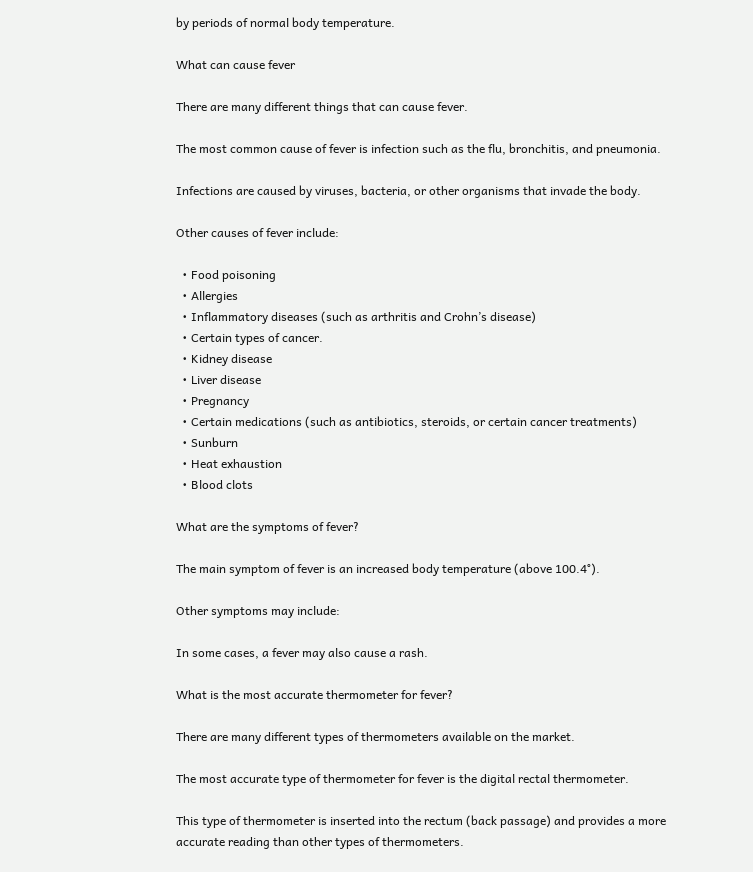by periods of normal body temperature.

What can cause fever

There are many different things that can cause fever.

The most common cause of fever is infection such as the flu, bronchitis, and pneumonia.

Infections are caused by viruses, bacteria, or other organisms that invade the body.

Other causes of fever include:

  • Food poisoning
  • Allergies
  • Inflammatory diseases (such as arthritis and Crohn’s disease)
  • Certain types of cancer.
  • Kidney disease
  • Liver disease
  • Pregnancy
  • Certain medications (such as antibiotics, steroids, or certain cancer treatments)
  • Sunburn
  • Heat exhaustion
  • Blood clots

What are the symptoms of fever?

The main symptom of fever is an increased body temperature (above 100.4°).

Other symptoms may include:

In some cases, a fever may also cause a rash.

What is the most accurate thermometer for fever?

There are many different types of thermometers available on the market.

The most accurate type of thermometer for fever is the digital rectal thermometer.

This type of thermometer is inserted into the rectum (back passage) and provides a more accurate reading than other types of thermometers.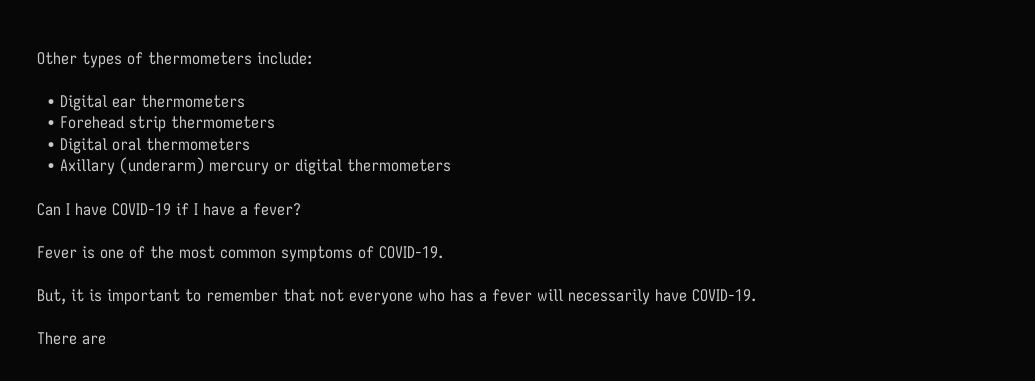Other types of thermometers include:

  • Digital ear thermometers
  • Forehead strip thermometers
  • Digital oral thermometers
  • Axillary (underarm) mercury or digital thermometers

Can I have COVID-19 if I have a fever?

Fever is one of the most common symptoms of COVID-19.

But, it is important to remember that not everyone who has a fever will necessarily have COVID-19.

There are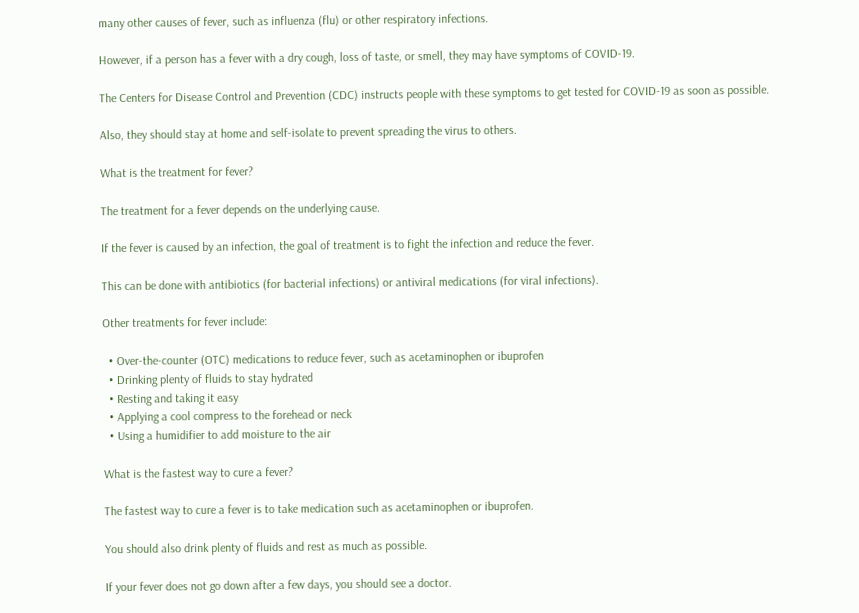many other causes of fever, such as influenza (flu) or other respiratory infections.

However, if a person has a fever with a dry cough, loss of taste, or smell, they may have symptoms of COVID-19.

The Centers for Disease Control and Prevention (CDC) instructs people with these symptoms to get tested for COVID-19 as soon as possible.

Also, they should stay at home and self-isolate to prevent spreading the virus to others.

What is the treatment for fever?

The treatment for a fever depends on the underlying cause.

If the fever is caused by an infection, the goal of treatment is to fight the infection and reduce the fever.

This can be done with antibiotics (for bacterial infections) or antiviral medications (for viral infections).

Other treatments for fever include:

  • Over-the-counter (OTC) medications to reduce fever, such as acetaminophen or ibuprofen
  • Drinking plenty of fluids to stay hydrated
  • Resting and taking it easy
  • Applying a cool compress to the forehead or neck
  • Using a humidifier to add moisture to the air

What is the fastest way to cure a fever?

The fastest way to cure a fever is to take medication such as acetaminophen or ibuprofen.

You should also drink plenty of fluids and rest as much as possible.

If your fever does not go down after a few days, you should see a doctor.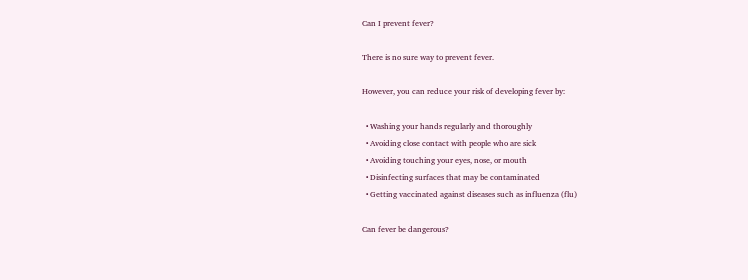Can I prevent fever?

There is no sure way to prevent fever.

However, you can reduce your risk of developing fever by:

  • Washing your hands regularly and thoroughly
  • Avoiding close contact with people who are sick
  • Avoiding touching your eyes, nose, or mouth
  • Disinfecting surfaces that may be contaminated
  • Getting vaccinated against diseases such as influenza (flu)

Can fever be dangerous?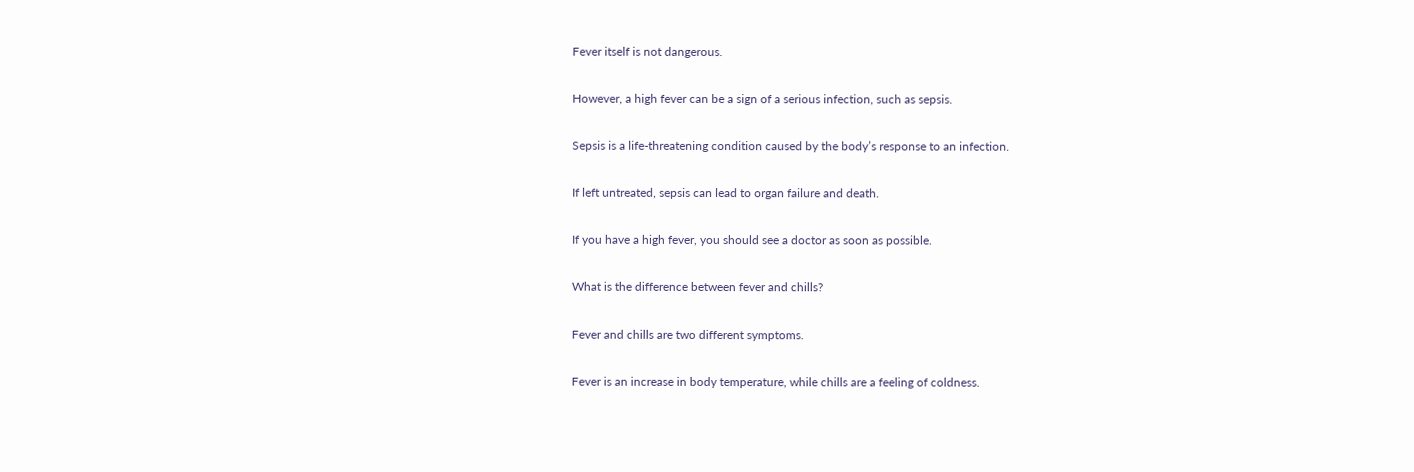Fever itself is not dangerous.

However, a high fever can be a sign of a serious infection, such as sepsis.

Sepsis is a life-threatening condition caused by the body’s response to an infection.

If left untreated, sepsis can lead to organ failure and death.

If you have a high fever, you should see a doctor as soon as possible.

What is the difference between fever and chills?

Fever and chills are two different symptoms.

Fever is an increase in body temperature, while chills are a feeling of coldness.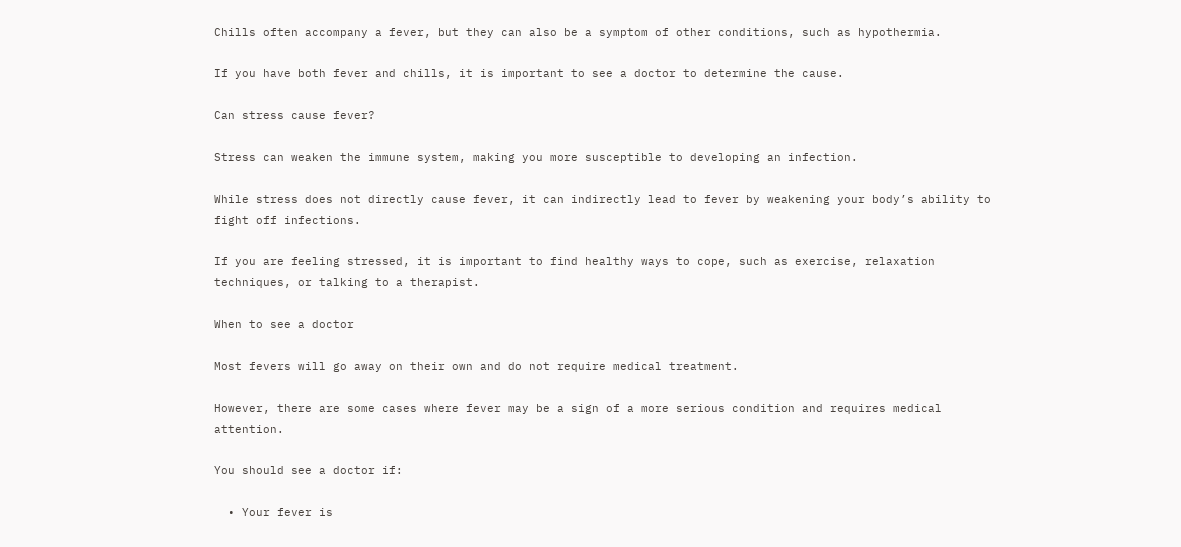Chills often accompany a fever, but they can also be a symptom of other conditions, such as hypothermia.

If you have both fever and chills, it is important to see a doctor to determine the cause.

Can stress cause fever?

Stress can weaken the immune system, making you more susceptible to developing an infection.

While stress does not directly cause fever, it can indirectly lead to fever by weakening your body’s ability to fight off infections.

If you are feeling stressed, it is important to find healthy ways to cope, such as exercise, relaxation techniques, or talking to a therapist.

When to see a doctor

Most fevers will go away on their own and do not require medical treatment.

However, there are some cases where fever may be a sign of a more serious condition and requires medical attention.

You should see a doctor if:

  • Your fever is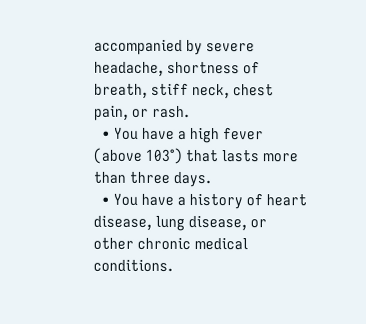accompanied by severe headache, shortness of breath, stiff neck, chest pain, or rash.
  • You have a high fever (above 103°) that lasts more than three days.
  • You have a history of heart disease, lung disease, or other chronic medical conditions.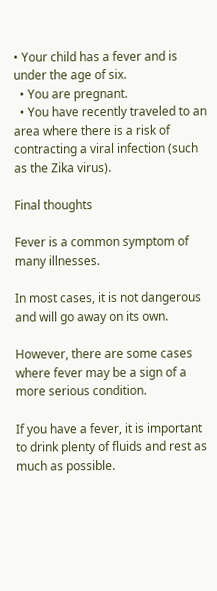• Your child has a fever and is under the age of six.
  • You are pregnant.
  • You have recently traveled to an area where there is a risk of contracting a viral infection (such as the Zika virus).

Final thoughts

Fever is a common symptom of many illnesses.

In most cases, it is not dangerous and will go away on its own.

However, there are some cases where fever may be a sign of a more serious condition.

If you have a fever, it is important to drink plenty of fluids and rest as much as possible.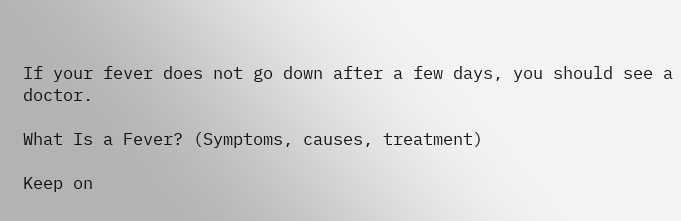If your fever does not go down after a few days, you should see a doctor.

What Is a Fever? (Symptoms, causes, treatment)

Keep on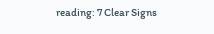reading: 7 Clear Signs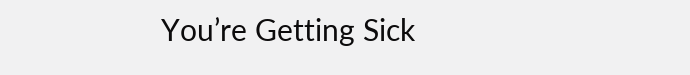You’re Getting Sick